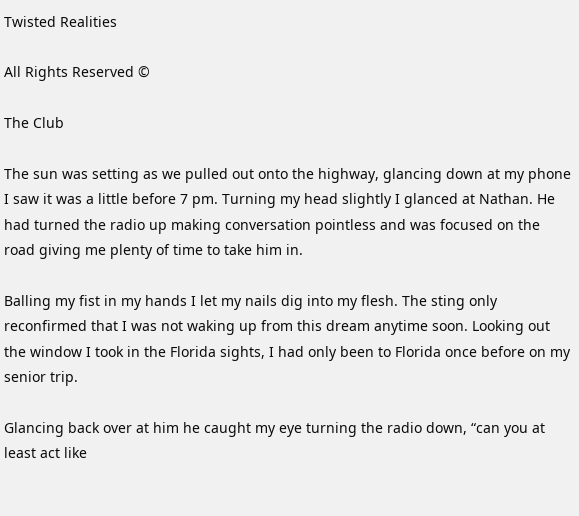Twisted Realities

All Rights Reserved ©

The Club

The sun was setting as we pulled out onto the highway, glancing down at my phone I saw it was a little before 7 pm. Turning my head slightly I glanced at Nathan. He had turned the radio up making conversation pointless and was focused on the road giving me plenty of time to take him in.

Balling my fist in my hands I let my nails dig into my flesh. The sting only reconfirmed that I was not waking up from this dream anytime soon. Looking out the window I took in the Florida sights, I had only been to Florida once before on my senior trip.

Glancing back over at him he caught my eye turning the radio down, “can you at least act like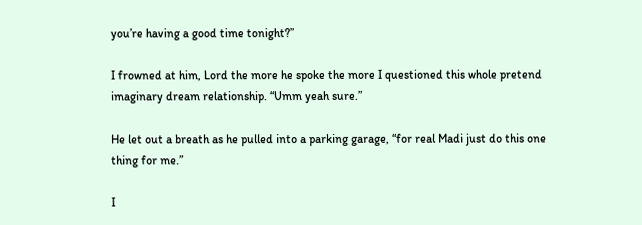you’re having a good time tonight?”

I frowned at him, Lord the more he spoke the more I questioned this whole pretend imaginary dream relationship. “Umm yeah sure.”

He let out a breath as he pulled into a parking garage, “for real Madi just do this one thing for me.”

I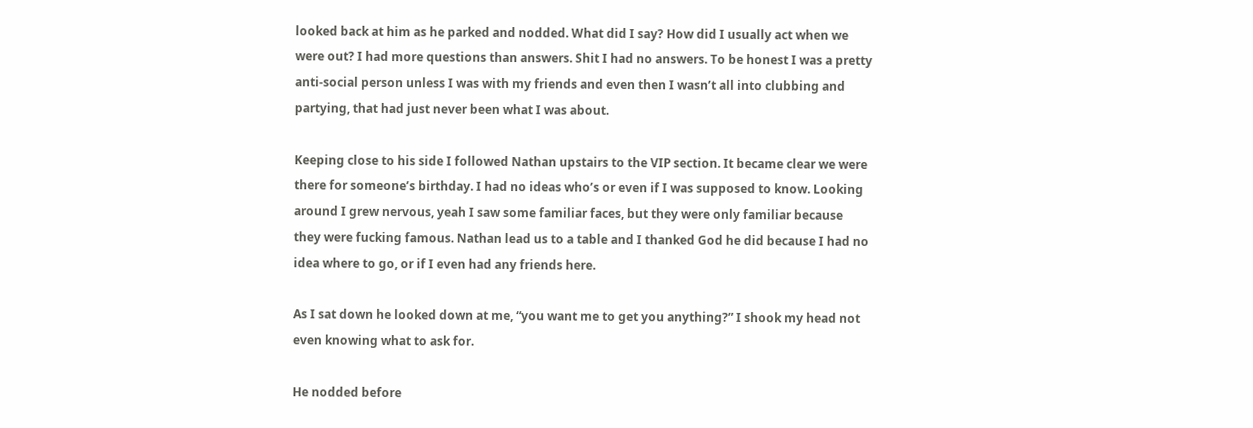looked back at him as he parked and nodded. What did I say? How did I usually act when we were out? I had more questions than answers. Shit I had no answers. To be honest I was a pretty anti-social person unless I was with my friends and even then I wasn’t all into clubbing and partying, that had just never been what I was about.

Keeping close to his side I followed Nathan upstairs to the VIP section. It became clear we were there for someone’s birthday. I had no ideas who’s or even if I was supposed to know. Looking around I grew nervous, yeah I saw some familiar faces, but they were only familiar because they were fucking famous. Nathan lead us to a table and I thanked God he did because I had no idea where to go, or if I even had any friends here.

As I sat down he looked down at me, “you want me to get you anything?” I shook my head not even knowing what to ask for.

He nodded before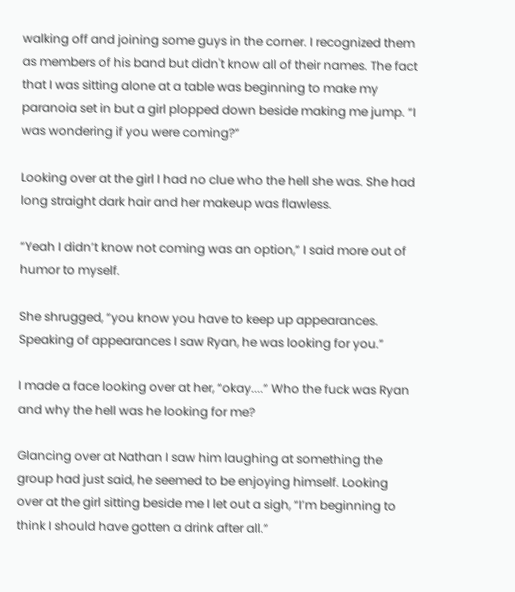walking off and joining some guys in the corner. I recognized them as members of his band but didn't know all of their names. The fact that I was sitting alone at a table was beginning to make my paranoia set in but a girl plopped down beside making me jump. “I was wondering if you were coming?”

Looking over at the girl I had no clue who the hell she was. She had long straight dark hair and her makeup was flawless.

“Yeah I didn’t know not coming was an option,” I said more out of humor to myself.

She shrugged, “you know you have to keep up appearances. Speaking of appearances I saw Ryan, he was looking for you.”

I made a face looking over at her, “okay....” Who the fuck was Ryan and why the hell was he looking for me?

Glancing over at Nathan I saw him laughing at something the group had just said, he seemed to be enjoying himself. Looking over at the girl sitting beside me I let out a sigh, “I’m beginning to think I should have gotten a drink after all.”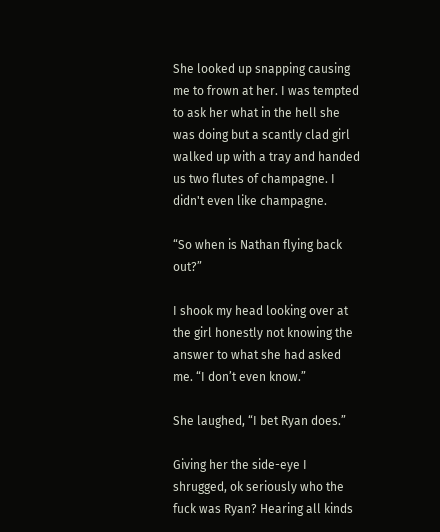She looked up snapping causing me to frown at her. I was tempted to ask her what in the hell she was doing but a scantly clad girl walked up with a tray and handed us two flutes of champagne. I didn't even like champagne.

“So when is Nathan flying back out?”

I shook my head looking over at the girl honestly not knowing the answer to what she had asked me. “I don’t even know.”

She laughed, “I bet Ryan does.”

Giving her the side-eye I shrugged, ok seriously who the fuck was Ryan? Hearing all kinds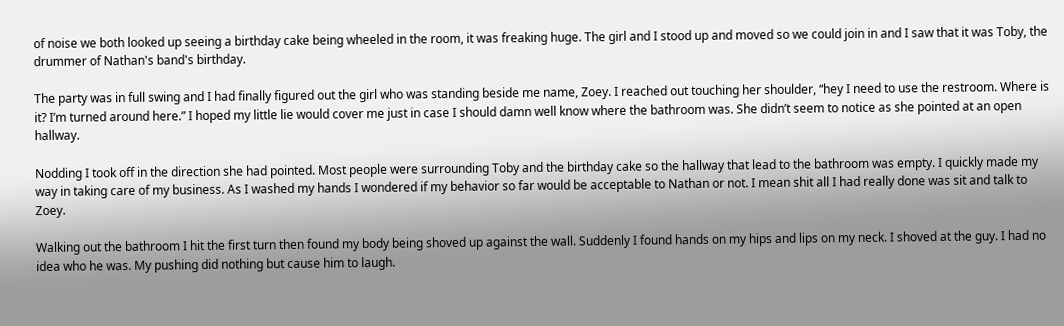of noise we both looked up seeing a birthday cake being wheeled in the room, it was freaking huge. The girl and I stood up and moved so we could join in and I saw that it was Toby, the drummer of Nathan's band's birthday.

The party was in full swing and I had finally figured out the girl who was standing beside me name, Zoey. I reached out touching her shoulder, “hey I need to use the restroom. Where is it? I’m turned around here.” I hoped my little lie would cover me just in case I should damn well know where the bathroom was. She didn’t seem to notice as she pointed at an open hallway.

Nodding I took off in the direction she had pointed. Most people were surrounding Toby and the birthday cake so the hallway that lead to the bathroom was empty. I quickly made my way in taking care of my business. As I washed my hands I wondered if my behavior so far would be acceptable to Nathan or not. I mean shit all I had really done was sit and talk to Zoey.

Walking out the bathroom I hit the first turn then found my body being shoved up against the wall. Suddenly I found hands on my hips and lips on my neck. I shoved at the guy. I had no idea who he was. My pushing did nothing but cause him to laugh.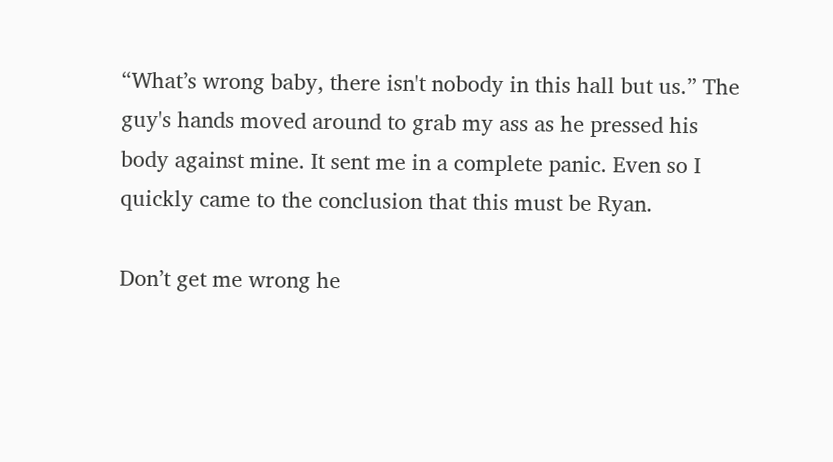“What’s wrong baby, there isn't nobody in this hall but us.” The guy's hands moved around to grab my ass as he pressed his body against mine. It sent me in a complete panic. Even so I quickly came to the conclusion that this must be Ryan.

Don’t get me wrong he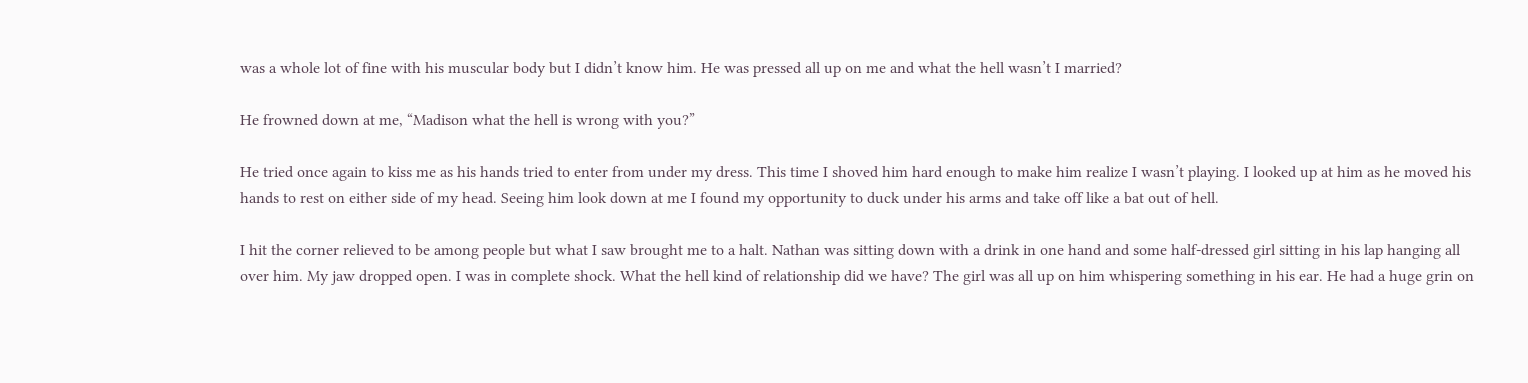was a whole lot of fine with his muscular body but I didn’t know him. He was pressed all up on me and what the hell wasn’t I married?

He frowned down at me, “Madison what the hell is wrong with you?”

He tried once again to kiss me as his hands tried to enter from under my dress. This time I shoved him hard enough to make him realize I wasn’t playing. I looked up at him as he moved his hands to rest on either side of my head. Seeing him look down at me I found my opportunity to duck under his arms and take off like a bat out of hell.

I hit the corner relieved to be among people but what I saw brought me to a halt. Nathan was sitting down with a drink in one hand and some half-dressed girl sitting in his lap hanging all over him. My jaw dropped open. I was in complete shock. What the hell kind of relationship did we have? The girl was all up on him whispering something in his ear. He had a huge grin on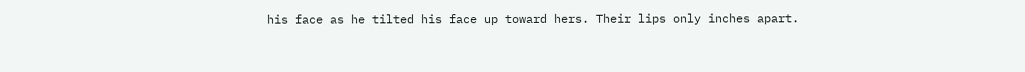his face as he tilted his face up toward hers. Their lips only inches apart.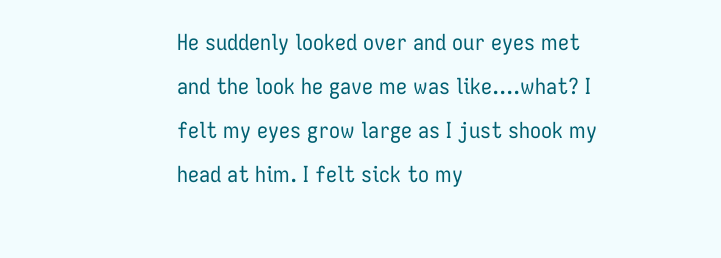He suddenly looked over and our eyes met and the look he gave me was like....what? I felt my eyes grow large as I just shook my head at him. I felt sick to my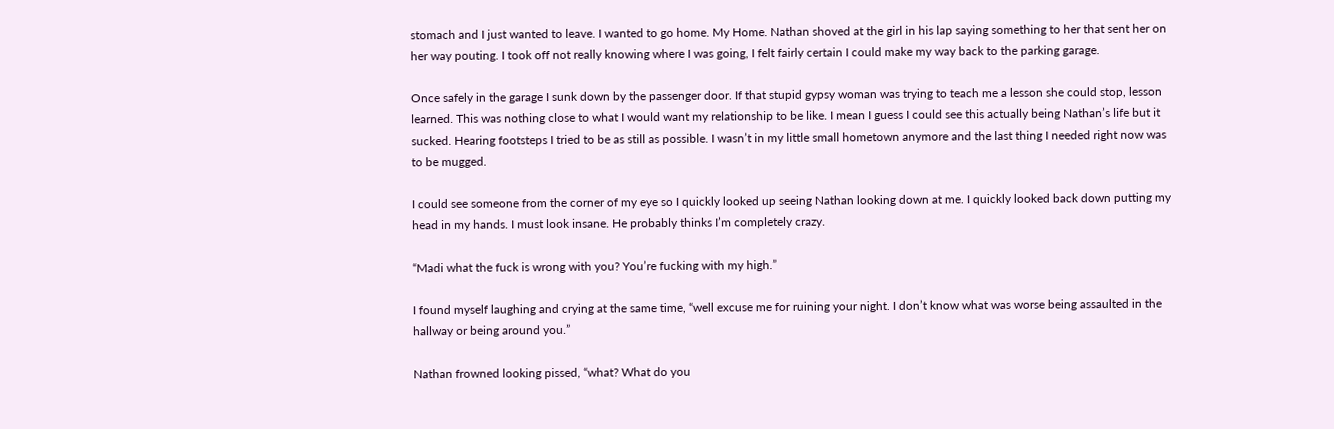stomach and I just wanted to leave. I wanted to go home. My Home. Nathan shoved at the girl in his lap saying something to her that sent her on her way pouting. I took off not really knowing where I was going, I felt fairly certain I could make my way back to the parking garage.

Once safely in the garage I sunk down by the passenger door. If that stupid gypsy woman was trying to teach me a lesson she could stop, lesson learned. This was nothing close to what I would want my relationship to be like. I mean I guess I could see this actually being Nathan’s life but it sucked. Hearing footsteps I tried to be as still as possible. I wasn’t in my little small hometown anymore and the last thing I needed right now was to be mugged.

I could see someone from the corner of my eye so I quickly looked up seeing Nathan looking down at me. I quickly looked back down putting my head in my hands. I must look insane. He probably thinks I’m completely crazy.

“Madi what the fuck is wrong with you? You’re fucking with my high.”

I found myself laughing and crying at the same time, “well excuse me for ruining your night. I don’t know what was worse being assaulted in the hallway or being around you.”

Nathan frowned looking pissed, “what? What do you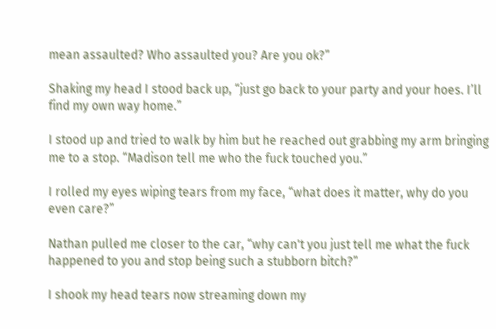mean assaulted? Who assaulted you? Are you ok?”

Shaking my head I stood back up, “just go back to your party and your hoes. I’ll find my own way home.”

I stood up and tried to walk by him but he reached out grabbing my arm bringing me to a stop. “Madison tell me who the fuck touched you.”

I rolled my eyes wiping tears from my face, “what does it matter, why do you even care?”

Nathan pulled me closer to the car, “why can't you just tell me what the fuck happened to you and stop being such a stubborn bitch?”

I shook my head tears now streaming down my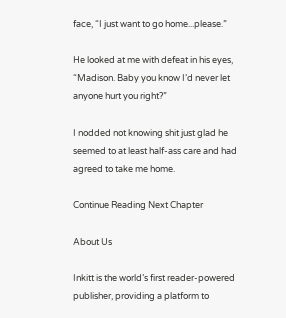face, “I just want to go home...please.”

He looked at me with defeat in his eyes, “Madison. Baby you know I’d never let anyone hurt you right?”

I nodded not knowing shit just glad he seemed to at least half-ass care and had agreed to take me home.

Continue Reading Next Chapter

About Us

Inkitt is the world’s first reader-powered publisher, providing a platform to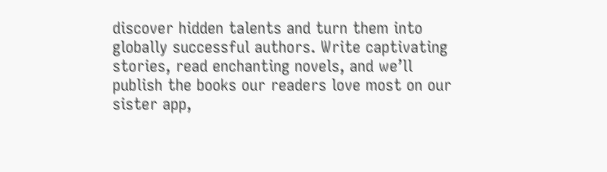discover hidden talents and turn them into globally successful authors. Write captivating stories, read enchanting novels, and we’ll publish the books our readers love most on our sister app,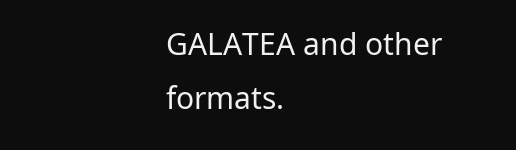GALATEA and other formats.